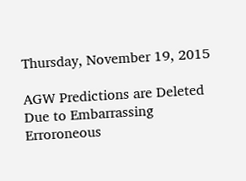Thursday, November 19, 2015

AGW Predictions are Deleted Due to Embarrassing Erroroneous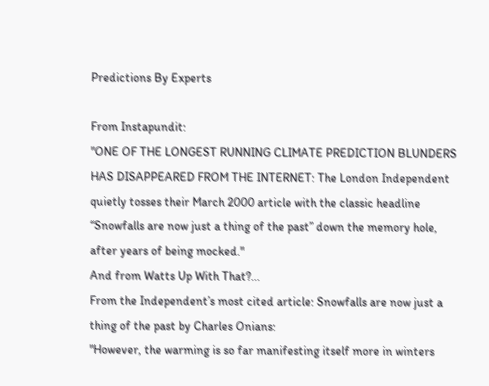Predictions By Experts

From Instapundit:
"ONE OF THE LONGEST RUNNING CLIMATE PREDICTION BLUNDERS HAS DISAPPEARED FROM THE INTERNET: The London Independent quietly tosses their March 2000 article with the classic headline “Snowfalls are now just a thing of the past” down the memory hole, after years of being mocked."
And from Watts Up With That?...
From the Independent’s most cited article: Snowfalls are now just a thing of the past by Charles Onians:
"However, the warming is so far manifesting itself more in winters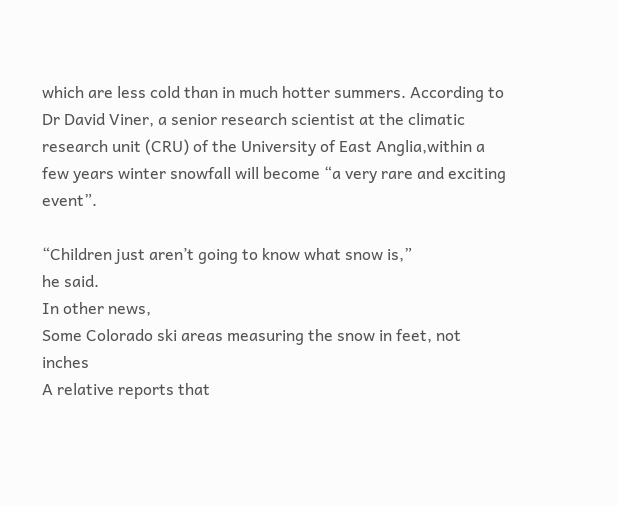which are less cold than in much hotter summers. According to Dr David Viner, a senior research scientist at the climatic research unit (CRU) of the University of East Anglia,within a few years winter snowfall will become “a very rare and exciting event”.

“Children just aren’t going to know what snow is,”
he said.
In other news,
Some Colorado ski areas measuring the snow in feet, not inches
A relative reports that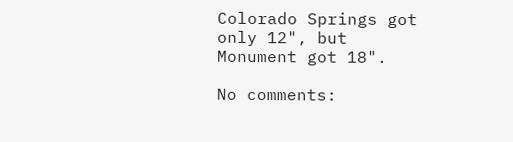Colorado Springs got only 12", but Monument got 18".

No comments: